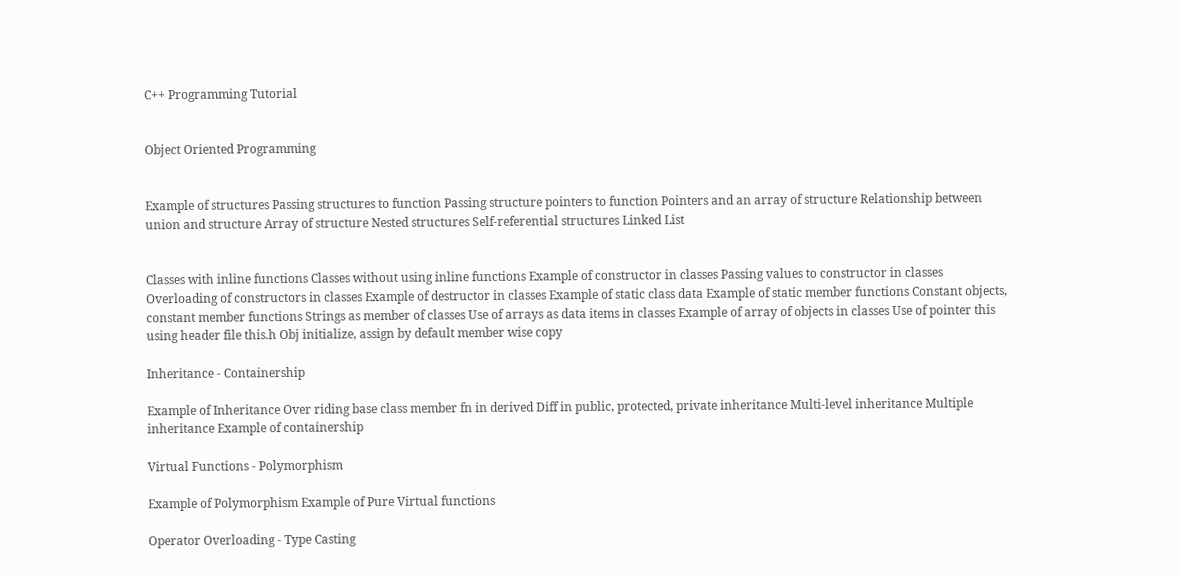C++ Programming Tutorial


Object Oriented Programming


Example of structures Passing structures to function Passing structure pointers to function Pointers and an array of structure Relationship between union and structure Array of structure Nested structures Self-referential structures Linked List


Classes with inline functions Classes without using inline functions Example of constructor in classes Passing values to constructor in classes Overloading of constructors in classes Example of destructor in classes Example of static class data Example of static member functions Constant objects, constant member functions Strings as member of classes Use of arrays as data items in classes Example of array of objects in classes Use of pointer this using header file this.h Obj initialize, assign by default member wise copy

Inheritance - Containership

Example of Inheritance Over riding base class member fn in derived Diff in public, protected, private inheritance Multi-level inheritance Multiple inheritance Example of containership

Virtual Functions - Polymorphism

Example of Polymorphism Example of Pure Virtual functions

Operator Overloading - Type Casting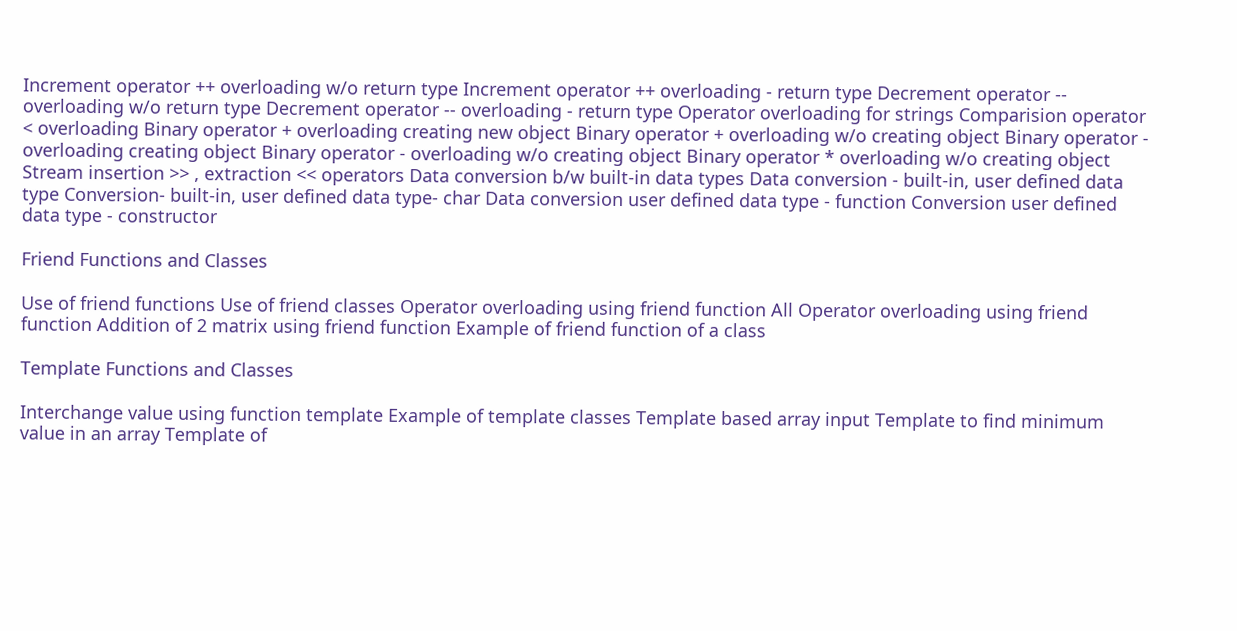Increment operator ++ overloading w/o return type Increment operator ++ overloading - return type Decrement operator -- overloading w/o return type Decrement operator -- overloading - return type Operator overloading for strings Comparision operator < overloading Binary operator + overloading creating new object Binary operator + overloading w/o creating object Binary operator - overloading creating object Binary operator - overloading w/o creating object Binary operator * overloading w/o creating object Stream insertion >> , extraction << operators Data conversion b/w built-in data types Data conversion - built-in, user defined data type Conversion- built-in, user defined data type- char Data conversion user defined data type - function Conversion user defined data type - constructor

Friend Functions and Classes

Use of friend functions Use of friend classes Operator overloading using friend function All Operator overloading using friend function Addition of 2 matrix using friend function Example of friend function of a class

Template Functions and Classes

Interchange value using function template Example of template classes Template based array input Template to find minimum value in an array Template of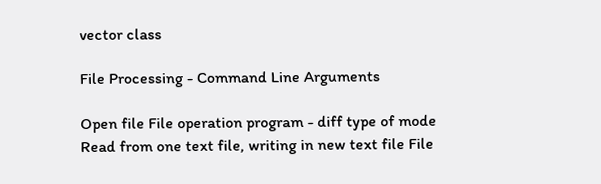vector class

File Processing - Command Line Arguments

Open file File operation program - diff type of mode Read from one text file, writing in new text file File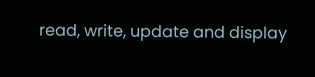read, write, update and display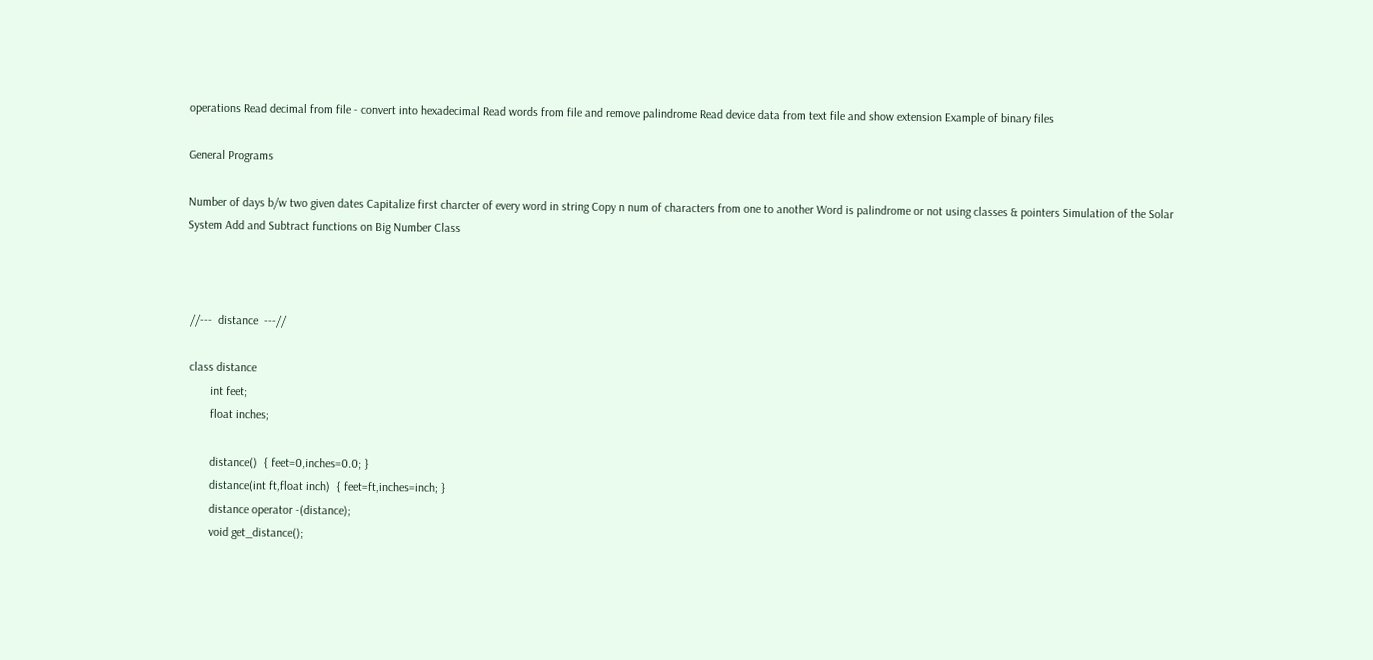operations Read decimal from file - convert into hexadecimal Read words from file and remove palindrome Read device data from text file and show extension Example of binary files

General Programs

Number of days b/w two given dates Capitalize first charcter of every word in string Copy n num of characters from one to another Word is palindrome or not using classes & pointers Simulation of the Solar System Add and Subtract functions on Big Number Class



 //---  distance  ---//

 class distance
        int feet;
        float inches;

        distance()  { feet=0,inches=0.0; }
        distance(int ft,float inch)  { feet=ft,inches=inch; }
        distance operator -(distance);
        void get_distance();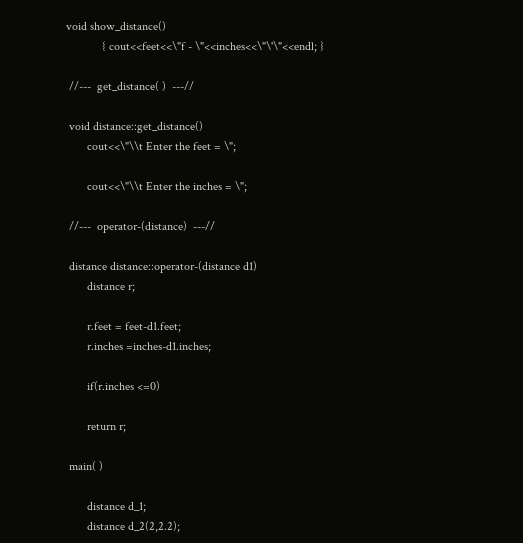void show_distance()
            { cout<<feet<<\"f - \"<<inches<<\"\'\"<<endl; }

 //---  get_distance( )  ---//

 void distance::get_distance()
       cout<<\"\\t Enter the feet = \";

       cout<<\"\\t Enter the inches = \";

 //---  operator-(distance)  ---//

 distance distance::operator-(distance d1)
       distance r;

       r.feet = feet-d1.feet;
       r.inches =inches-d1.inches;

       if(r.inches <=0)

       return r;

 main( )

       distance d_1;
       distance d_2(2,2.2);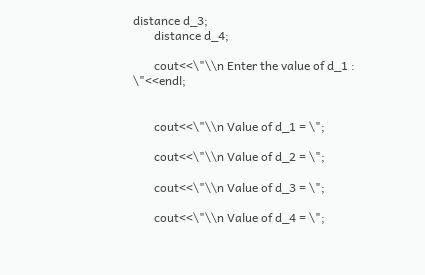distance d_3;
       distance d_4;

       cout<<\"\\n Enter the value of d_1 : \"<<endl;


       cout<<\"\\n Value of d_1 = \";

       cout<<\"\\n Value of d_2 = \";

       cout<<\"\\n Value of d_3 = \";

       cout<<\"\\n Value of d_4 = \";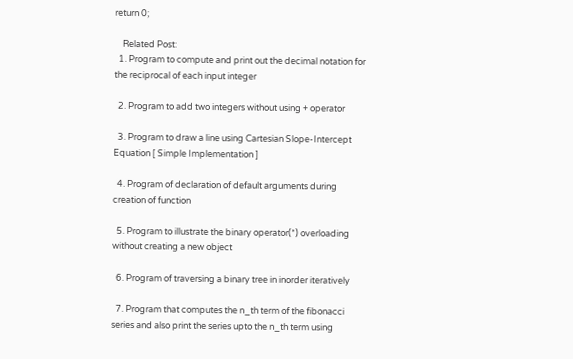return 0;

    Related Post:
  1. Program to compute and print out the decimal notation for the reciprocal of each input integer

  2. Program to add two integers without using + operator

  3. Program to draw a line using Cartesian Slope-Intercept Equation [ Simple Implementation ]

  4. Program of declaration of default arguments during creation of function

  5. Program to illustrate the binary operator(*) overloading without creating a new object

  6. Program of traversing a binary tree in inorder iteratively

  7. Program that computes the n_th term of the fibonacci series and also print the series upto the n_th term using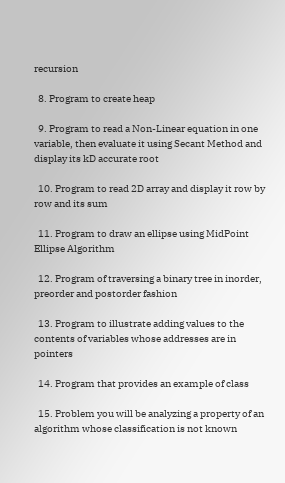recursion

  8. Program to create heap

  9. Program to read a Non-Linear equation in one variable, then evaluate it using Secant Method and display its kD accurate root

  10. Program to read 2D array and display it row by row and its sum

  11. Program to draw an ellipse using MidPoint Ellipse Algorithm

  12. Program of traversing a binary tree in inorder, preorder and postorder fashion

  13. Program to illustrate adding values to the contents of variables whose addresses are in pointers

  14. Program that provides an example of class

  15. Problem you will be analyzing a property of an algorithm whose classification is not known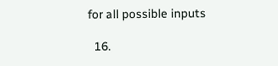for all possible inputs

  16.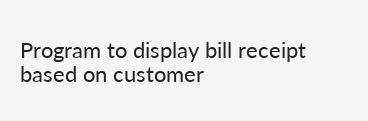Program to display bill receipt based on customer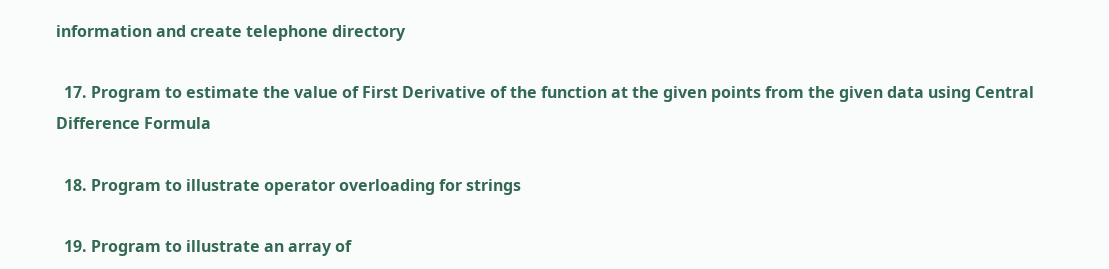information and create telephone directory

  17. Program to estimate the value of First Derivative of the function at the given points from the given data using Central Difference Formula

  18. Program to illustrate operator overloading for strings

  19. Program to illustrate an array of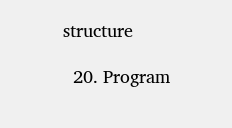structure

  20. Program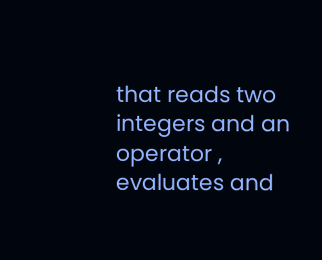that reads two integers and an operator , evaluates and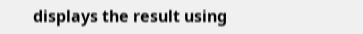displays the result using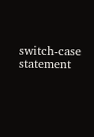switch-case statement